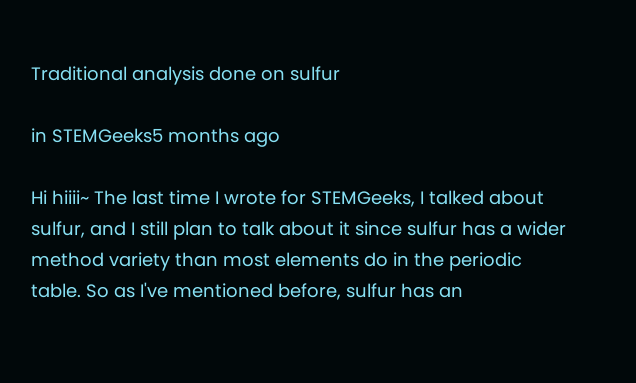Traditional analysis done on sulfur

in STEMGeeks5 months ago

Hi hiiii~ The last time I wrote for STEMGeeks, I talked about sulfur, and I still plan to talk about it since sulfur has a wider method variety than most elements do in the periodic table. So as I've mentioned before, sulfur has an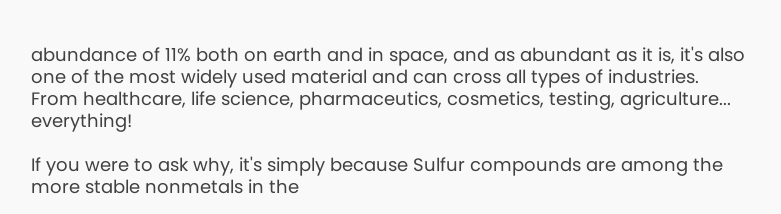abundance of 11% both on earth and in space, and as abundant as it is, it's also one of the most widely used material and can cross all types of industries. From healthcare, life science, pharmaceutics, cosmetics, testing, agriculture... everything!

If you were to ask why, it's simply because Sulfur compounds are among the more stable nonmetals in the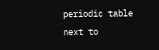periodic table next to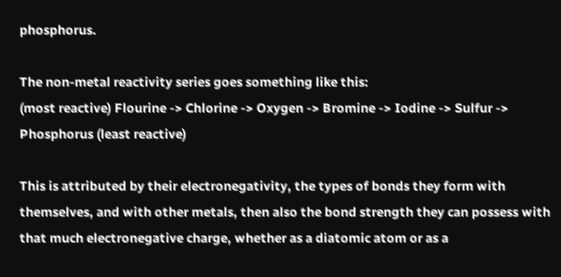phosphorus.

The non-metal reactivity series goes something like this:
(most reactive) Flourine -> Chlorine -> Oxygen -> Bromine -> Iodine -> Sulfur -> Phosphorus (least reactive)

This is attributed by their electronegativity, the types of bonds they form with themselves, and with other metals, then also the bond strength they can possess with that much electronegative charge, whether as a diatomic atom or as a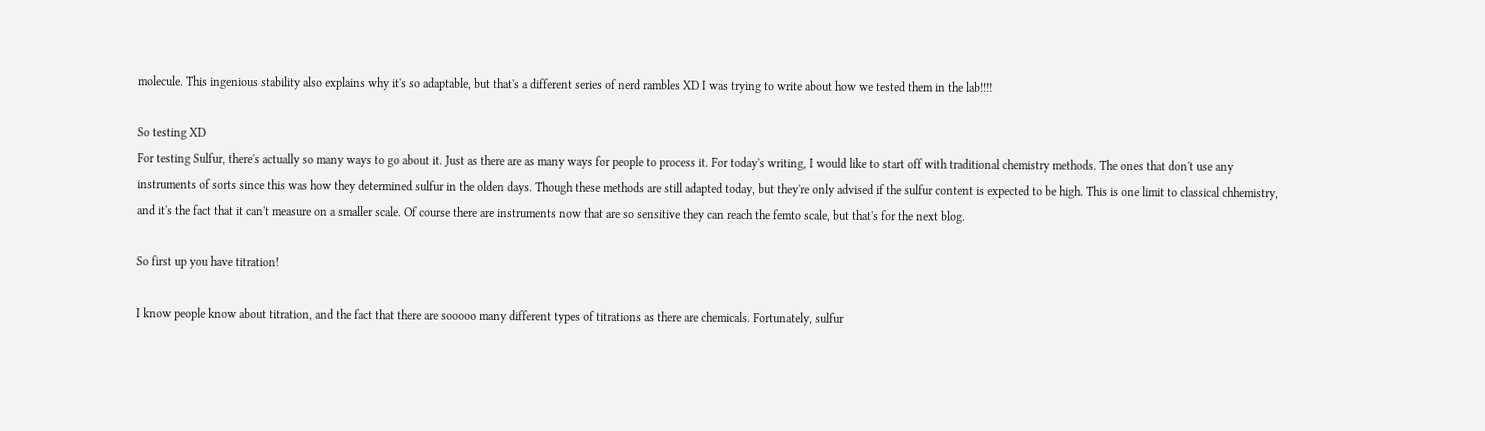molecule. This ingenious stability also explains why it's so adaptable, but that's a different series of nerd rambles XD I was trying to write about how we tested them in the lab!!!!

So testing XD
For testing Sulfur, there's actually so many ways to go about it. Just as there are as many ways for people to process it. For today's writing, I would like to start off with traditional chemistry methods. The ones that don't use any instruments of sorts since this was how they determined sulfur in the olden days. Though these methods are still adapted today, but they're only advised if the sulfur content is expected to be high. This is one limit to classical chhemistry, and it's the fact that it can't measure on a smaller scale. Of course there are instruments now that are so sensitive they can reach the femto scale, but that's for the next blog.

So first up you have titration!

I know people know about titration, and the fact that there are sooooo many different types of titrations as there are chemicals. Fortunately, sulfur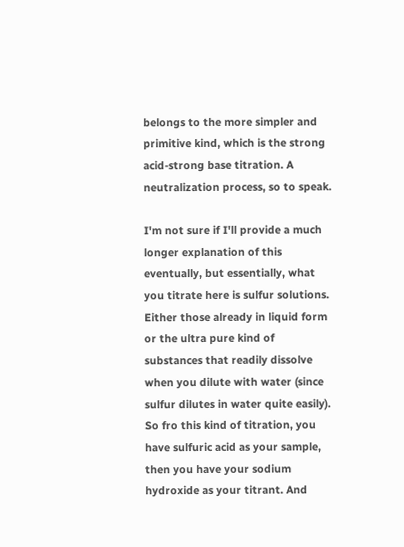belongs to the more simpler and primitive kind, which is the strong acid-strong base titration. A neutralization process, so to speak.

I'm not sure if I'll provide a much longer explanation of this eventually, but essentially, what you titrate here is sulfur solutions. Either those already in liquid form or the ultra pure kind of substances that readily dissolve when you dilute with water (since sulfur dilutes in water quite easily). So fro this kind of titration, you have sulfuric acid as your sample, then you have your sodium hydroxide as your titrant. And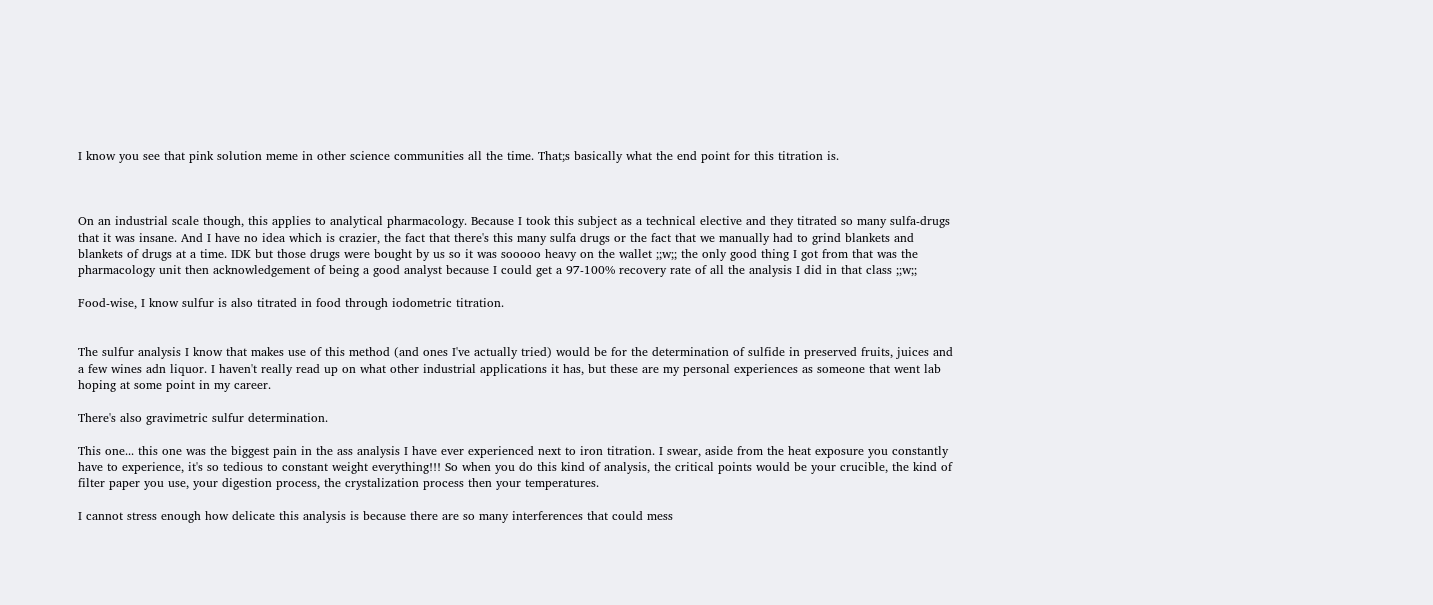I know you see that pink solution meme in other science communities all the time. That;s basically what the end point for this titration is.



On an industrial scale though, this applies to analytical pharmacology. Because I took this subject as a technical elective and they titrated so many sulfa-drugs that it was insane. And I have no idea which is crazier, the fact that there's this many sulfa drugs or the fact that we manually had to grind blankets and blankets of drugs at a time. IDK but those drugs were bought by us so it was sooooo heavy on the wallet ;;w;; the only good thing I got from that was the pharmacology unit then acknowledgement of being a good analyst because I could get a 97-100% recovery rate of all the analysis I did in that class ;;w;;

Food-wise, I know sulfur is also titrated in food through iodometric titration.


The sulfur analysis I know that makes use of this method (and ones I've actually tried) would be for the determination of sulfide in preserved fruits, juices and a few wines adn liquor. I haven't really read up on what other industrial applications it has, but these are my personal experiences as someone that went lab hoping at some point in my career.

There's also gravimetric sulfur determination.

This one... this one was the biggest pain in the ass analysis I have ever experienced next to iron titration. I swear, aside from the heat exposure you constantly have to experience, it's so tedious to constant weight everything!!! So when you do this kind of analysis, the critical points would be your crucible, the kind of filter paper you use, your digestion process, the crystalization process then your temperatures.

I cannot stress enough how delicate this analysis is because there are so many interferences that could mess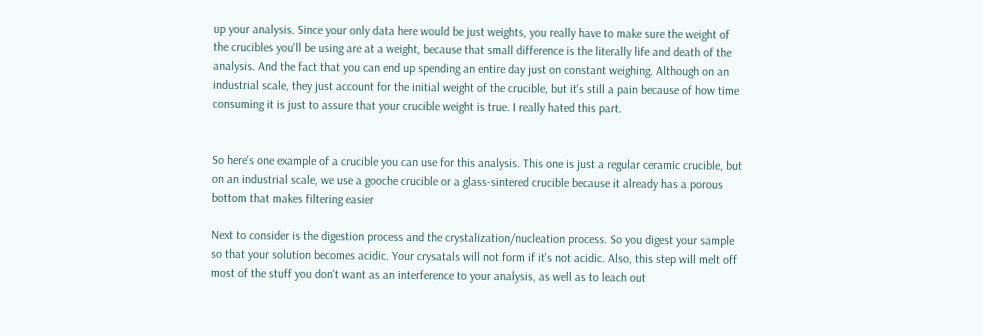up your analysis. Since your only data here would be just weights, you really have to make sure the weight of the crucibles you'll be using are at a weight, because that small difference is the literally life and death of the analysis. And the fact that you can end up spending an entire day just on constant weighing. Although on an industrial scale, they just account for the initial weight of the crucible, but it's still a pain because of how time consuming it is just to assure that your crucible weight is true. I really hated this part.


So here's one example of a crucible you can use for this analysis. This one is just a regular ceramic crucible, but on an industrial scale, we use a gooche crucible or a glass-sintered crucible because it already has a porous bottom that makes filtering easier

Next to consider is the digestion process and the crystalization/nucleation process. So you digest your sample so that your solution becomes acidic. Your crysatals will not form if it's not acidic. Also, this step will melt off most of the stuff you don't want as an interference to your analysis, as well as to leach out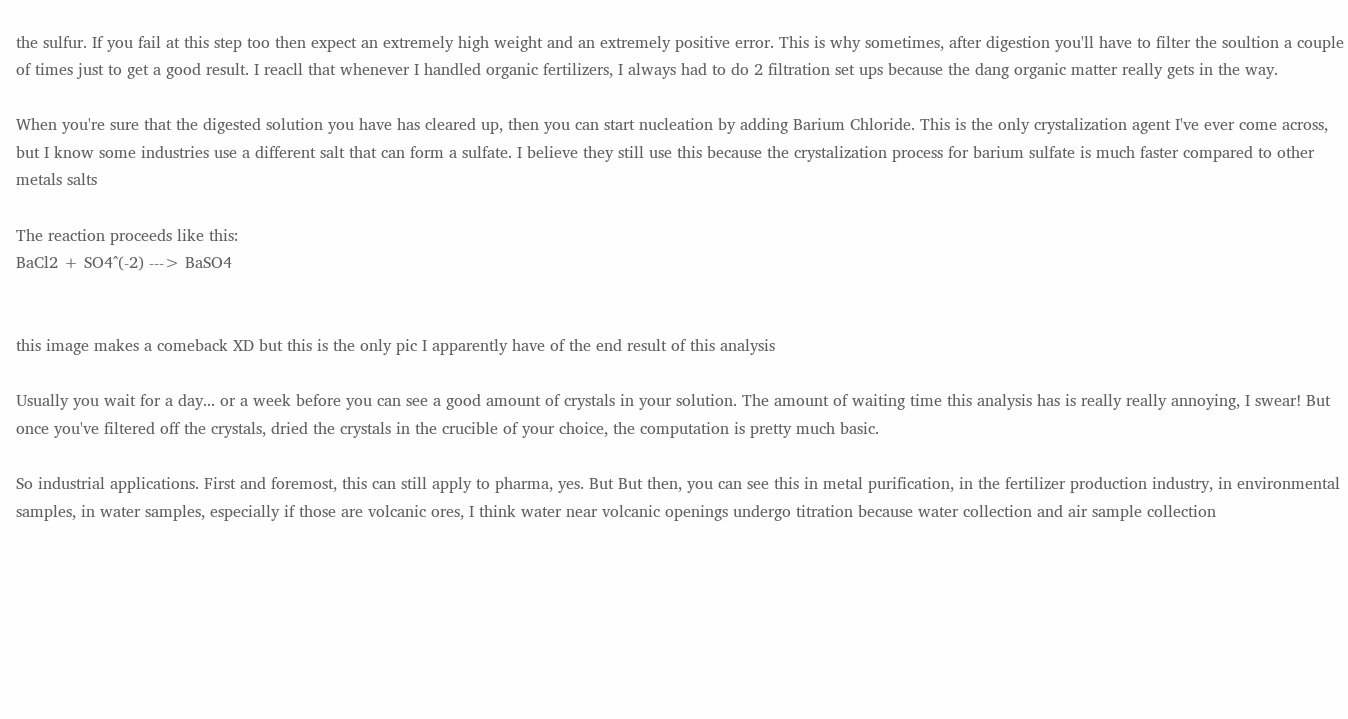the sulfur. If you fail at this step too then expect an extremely high weight and an extremely positive error. This is why sometimes, after digestion you'll have to filter the soultion a couple of times just to get a good result. I reacll that whenever I handled organic fertilizers, I always had to do 2 filtration set ups because the dang organic matter really gets in the way.

When you're sure that the digested solution you have has cleared up, then you can start nucleation by adding Barium Chloride. This is the only crystalization agent I've ever come across, but I know some industries use a different salt that can form a sulfate. I believe they still use this because the crystalization process for barium sulfate is much faster compared to other metals salts

The reaction proceeds like this:
BaCl2 + SO4^(-2) ---> BaSO4


this image makes a comeback XD but this is the only pic I apparently have of the end result of this analysis

Usually you wait for a day... or a week before you can see a good amount of crystals in your solution. The amount of waiting time this analysis has is really really annoying, I swear! But once you've filtered off the crystals, dried the crystals in the crucible of your choice, the computation is pretty much basic.

So industrial applications. First and foremost, this can still apply to pharma, yes. But But then, you can see this in metal purification, in the fertilizer production industry, in environmental samples, in water samples, especially if those are volcanic ores, I think water near volcanic openings undergo titration because water collection and air sample collection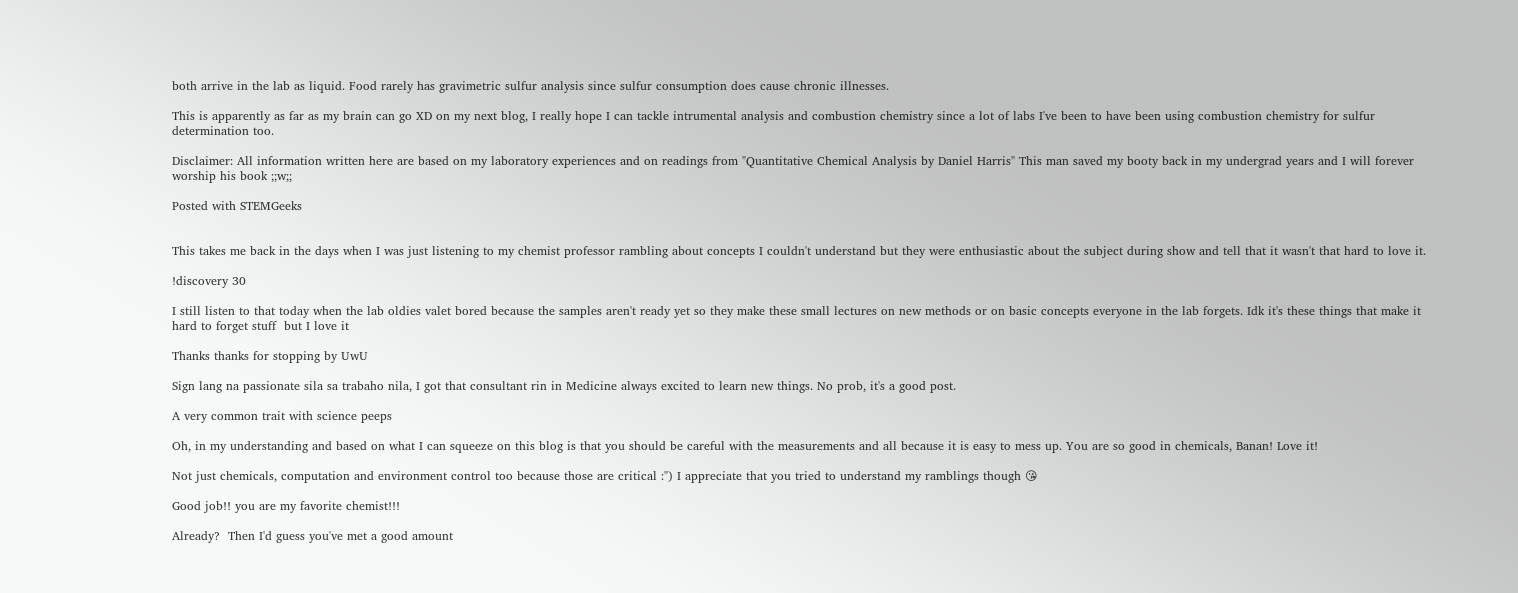both arrive in the lab as liquid. Food rarely has gravimetric sulfur analysis since sulfur consumption does cause chronic illnesses.

This is apparently as far as my brain can go XD on my next blog, I really hope I can tackle intrumental analysis and combustion chemistry since a lot of labs I've been to have been using combustion chemistry for sulfur determination too.

Disclaimer: All information written here are based on my laboratory experiences and on readings from "Quantitative Chemical Analysis by Daniel Harris" This man saved my booty back in my undergrad years and I will forever worship his book ;;w;;

Posted with STEMGeeks


This takes me back in the days when I was just listening to my chemist professor rambling about concepts I couldn't understand but they were enthusiastic about the subject during show and tell that it wasn't that hard to love it.

!discovery 30

I still listen to that today when the lab oldies valet bored because the samples aren't ready yet so they make these small lectures on new methods or on basic concepts everyone in the lab forgets. Idk it's these things that make it hard to forget stuff  but I love it

Thanks thanks for stopping by UwU

Sign lang na passionate sila sa trabaho nila, I got that consultant rin in Medicine always excited to learn new things. No prob, it's a good post.

A very common trait with science peeps

Oh, in my understanding and based on what I can squeeze on this blog is that you should be careful with the measurements and all because it is easy to mess up. You are so good in chemicals, Banan! Love it!

Not just chemicals, computation and environment control too because those are critical :") I appreciate that you tried to understand my ramblings though 😘

Good job!! you are my favorite chemist!!!

Already?  Then I'd guess you've met a good amount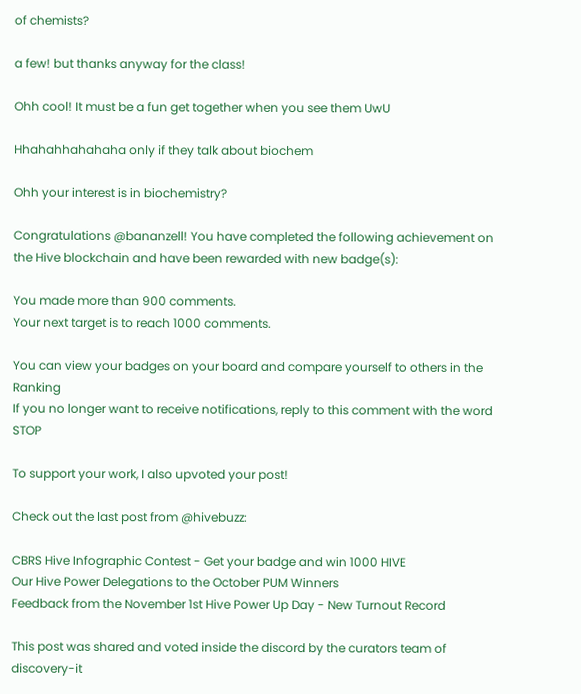of chemists?

a few! but thanks anyway for the class!

Ohh cool! It must be a fun get together when you see them UwU

Hhahahhahahaha only if they talk about biochem

Ohh your interest is in biochemistry?

Congratulations @bananzell! You have completed the following achievement on the Hive blockchain and have been rewarded with new badge(s):

You made more than 900 comments.
Your next target is to reach 1000 comments.

You can view your badges on your board and compare yourself to others in the Ranking
If you no longer want to receive notifications, reply to this comment with the word STOP

To support your work, I also upvoted your post!

Check out the last post from @hivebuzz:

CBRS Hive Infographic Contest - Get your badge and win 1000 HIVE
Our Hive Power Delegations to the October PUM Winners
Feedback from the November 1st Hive Power Up Day - New Turnout Record

This post was shared and voted inside the discord by the curators team of discovery-it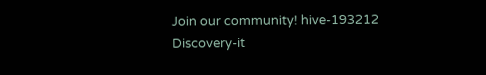Join our community! hive-193212
Discovery-it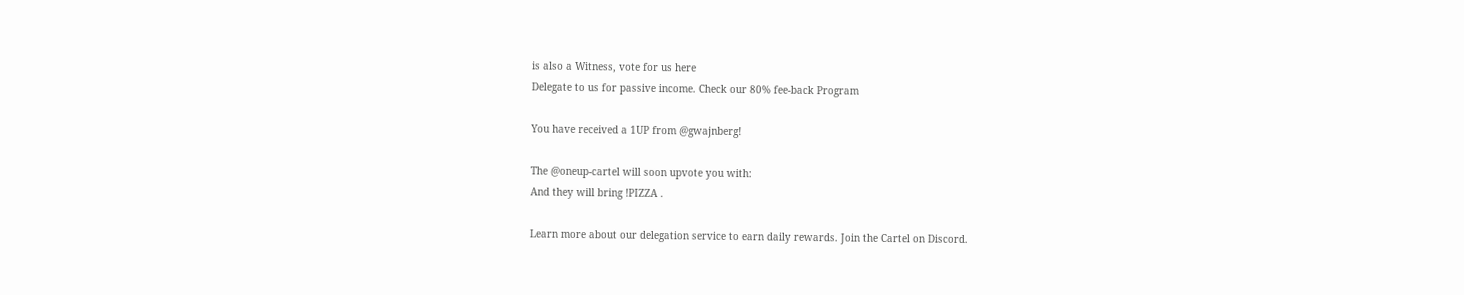is also a Witness, vote for us here
Delegate to us for passive income. Check our 80% fee-back Program

You have received a 1UP from @gwajnberg!

The @oneup-cartel will soon upvote you with:
And they will bring !PIZZA .

Learn more about our delegation service to earn daily rewards. Join the Cartel on Discord.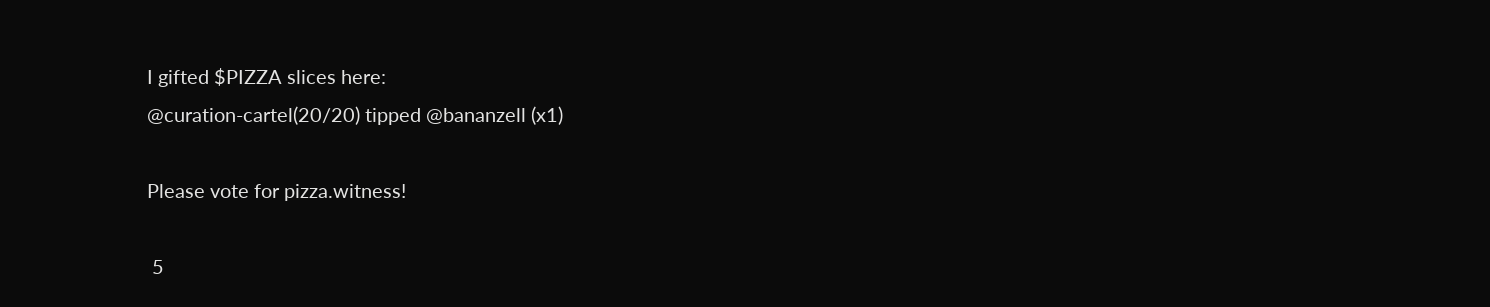I gifted $PIZZA slices here:
@curation-cartel(20/20) tipped @bananzell (x1)

Please vote for pizza.witness!

 5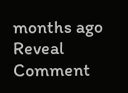months ago Reveal Comment